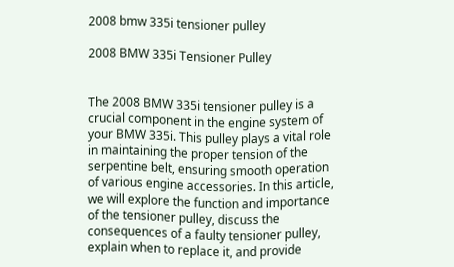2008 bmw 335i tensioner pulley

2008 BMW 335i Tensioner Pulley


The 2008 BMW 335i tensioner pulley is a crucial component in the engine system of your BMW 335i. This pulley plays a vital role in maintaining the proper tension of the serpentine belt, ensuring smooth operation of various engine accessories. In this article, we will explore the function and importance of the tensioner pulley, discuss the consequences of a faulty tensioner pulley, explain when to replace it, and provide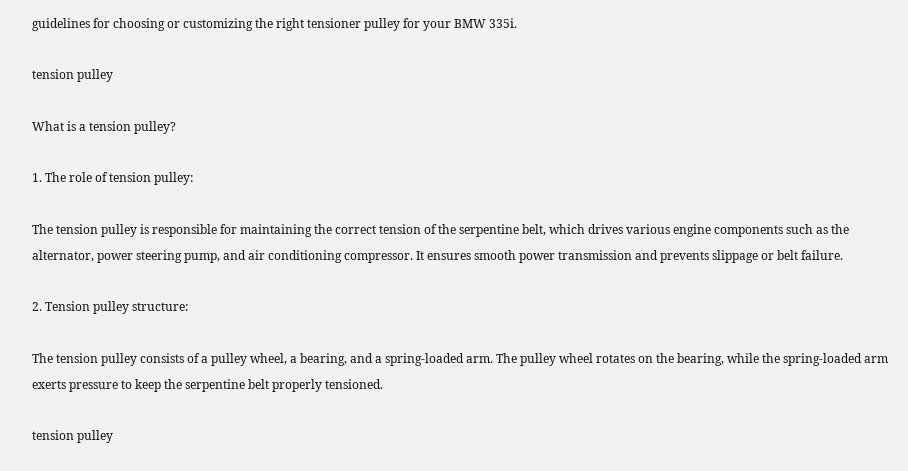guidelines for choosing or customizing the right tensioner pulley for your BMW 335i.

tension pulley

What is a tension pulley?

1. The role of tension pulley:

The tension pulley is responsible for maintaining the correct tension of the serpentine belt, which drives various engine components such as the alternator, power steering pump, and air conditioning compressor. It ensures smooth power transmission and prevents slippage or belt failure.

2. Tension pulley structure:

The tension pulley consists of a pulley wheel, a bearing, and a spring-loaded arm. The pulley wheel rotates on the bearing, while the spring-loaded arm exerts pressure to keep the serpentine belt properly tensioned.

tension pulley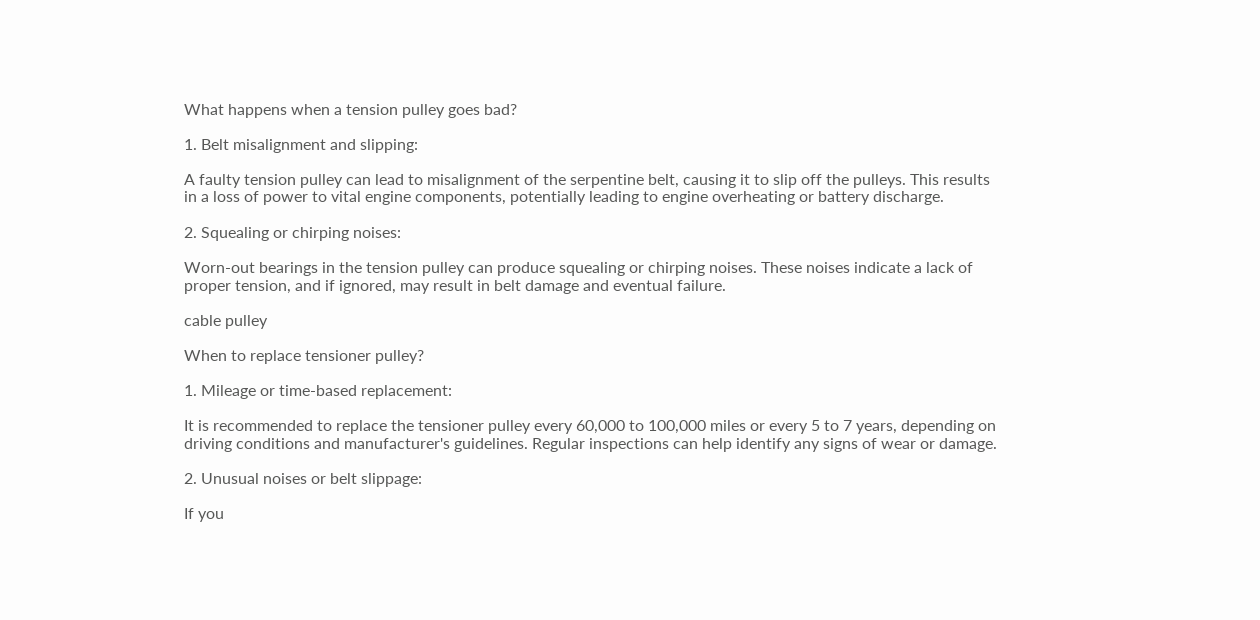What happens when a tension pulley goes bad?

1. Belt misalignment and slipping:

A faulty tension pulley can lead to misalignment of the serpentine belt, causing it to slip off the pulleys. This results in a loss of power to vital engine components, potentially leading to engine overheating or battery discharge.

2. Squealing or chirping noises:

Worn-out bearings in the tension pulley can produce squealing or chirping noises. These noises indicate a lack of proper tension, and if ignored, may result in belt damage and eventual failure.

cable pulley

When to replace tensioner pulley?

1. Mileage or time-based replacement:

It is recommended to replace the tensioner pulley every 60,000 to 100,000 miles or every 5 to 7 years, depending on driving conditions and manufacturer's guidelines. Regular inspections can help identify any signs of wear or damage.

2. Unusual noises or belt slippage:

If you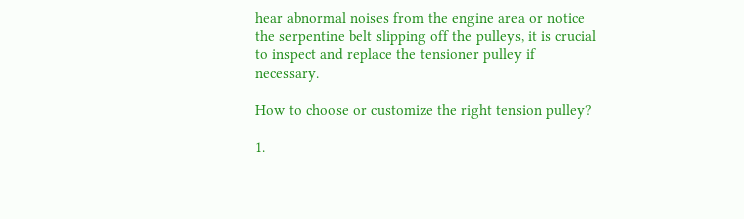hear abnormal noises from the engine area or notice the serpentine belt slipping off the pulleys, it is crucial to inspect and replace the tensioner pulley if necessary.

How to choose or customize the right tension pulley?

1.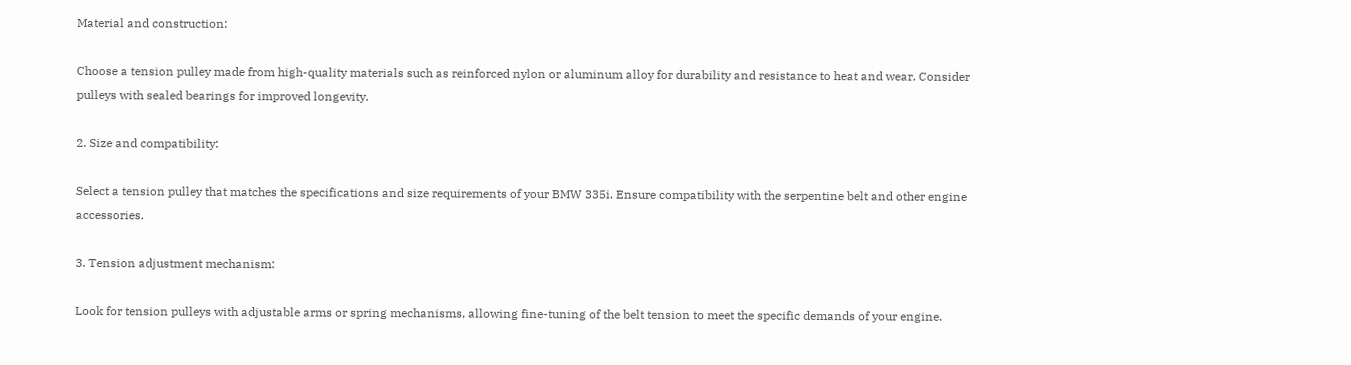Material and construction:

Choose a tension pulley made from high-quality materials such as reinforced nylon or aluminum alloy for durability and resistance to heat and wear. Consider pulleys with sealed bearings for improved longevity.

2. Size and compatibility:

Select a tension pulley that matches the specifications and size requirements of your BMW 335i. Ensure compatibility with the serpentine belt and other engine accessories.

3. Tension adjustment mechanism:

Look for tension pulleys with adjustable arms or spring mechanisms, allowing fine-tuning of the belt tension to meet the specific demands of your engine.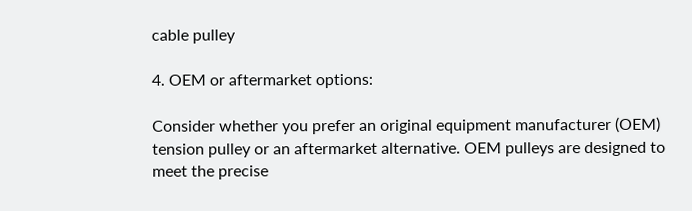cable pulley

4. OEM or aftermarket options:

Consider whether you prefer an original equipment manufacturer (OEM) tension pulley or an aftermarket alternative. OEM pulleys are designed to meet the precise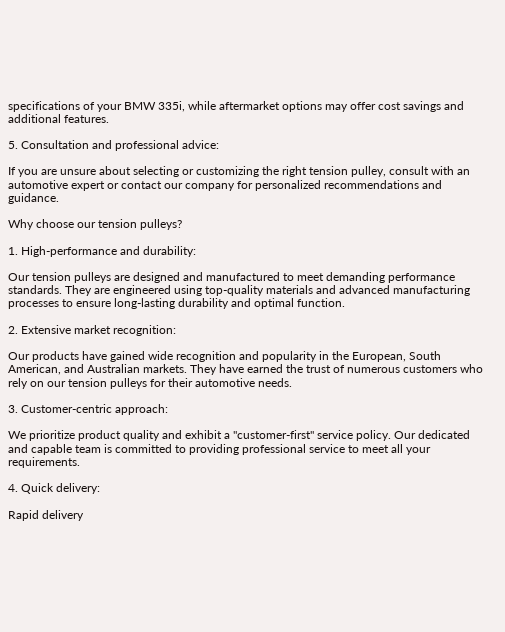specifications of your BMW 335i, while aftermarket options may offer cost savings and additional features.

5. Consultation and professional advice:

If you are unsure about selecting or customizing the right tension pulley, consult with an automotive expert or contact our company for personalized recommendations and guidance.

Why choose our tension pulleys?

1. High-performance and durability:

Our tension pulleys are designed and manufactured to meet demanding performance standards. They are engineered using top-quality materials and advanced manufacturing processes to ensure long-lasting durability and optimal function.

2. Extensive market recognition:

Our products have gained wide recognition and popularity in the European, South American, and Australian markets. They have earned the trust of numerous customers who rely on our tension pulleys for their automotive needs.

3. Customer-centric approach:

We prioritize product quality and exhibit a "customer-first" service policy. Our dedicated and capable team is committed to providing professional service to meet all your requirements.

4. Quick delivery:

Rapid delivery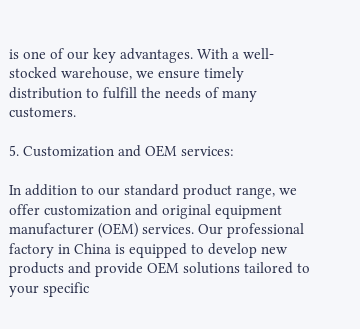is one of our key advantages. With a well-stocked warehouse, we ensure timely distribution to fulfill the needs of many customers.

5. Customization and OEM services:

In addition to our standard product range, we offer customization and original equipment manufacturer (OEM) services. Our professional factory in China is equipped to develop new products and provide OEM solutions tailored to your specific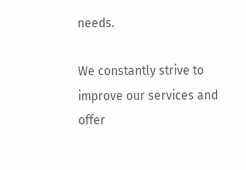needs.

We constantly strive to improve our services and offer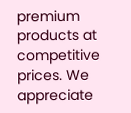premium products at competitive prices. We appreciate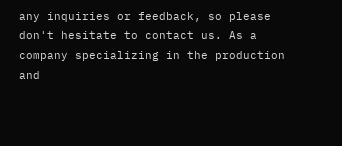any inquiries or feedback, so please don't hesitate to contact us. As a company specializing in the production and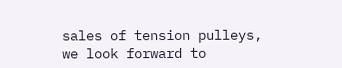sales of tension pulleys, we look forward to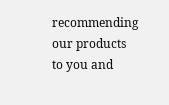recommending our products to you and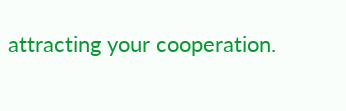attracting your cooperation.